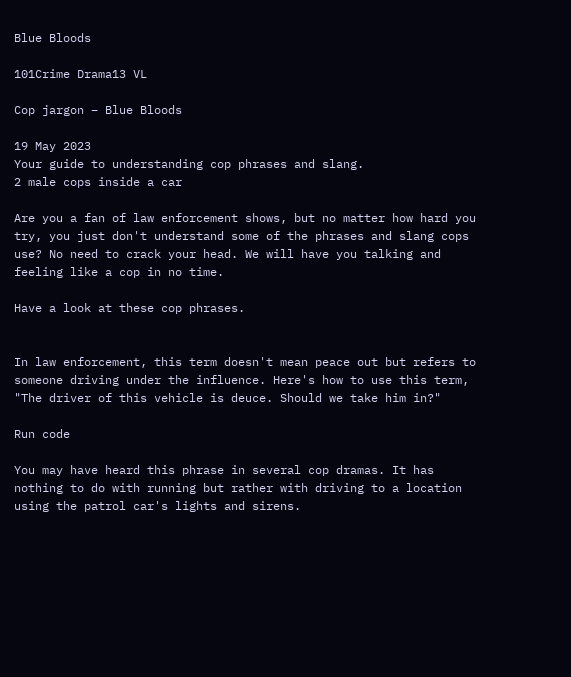Blue Bloods

101Crime Drama13 VL

Cop jargon – Blue Bloods

19 May 2023
Your guide to understanding cop phrases and slang.
2 male cops inside a car

Are you a fan of law enforcement shows, but no matter how hard you try, you just don't understand some of the phrases and slang cops use? No need to crack your head. We will have you talking and feeling like a cop in no time.

Have a look at these cop phrases.


In law enforcement, this term doesn't mean peace out but refers to someone driving under the influence. Here's how to use this term, "The driver of this vehicle is deuce. Should we take him in?"

Run code

You may have heard this phrase in several cop dramas. It has nothing to do with running but rather with driving to a location using the patrol car's lights and sirens.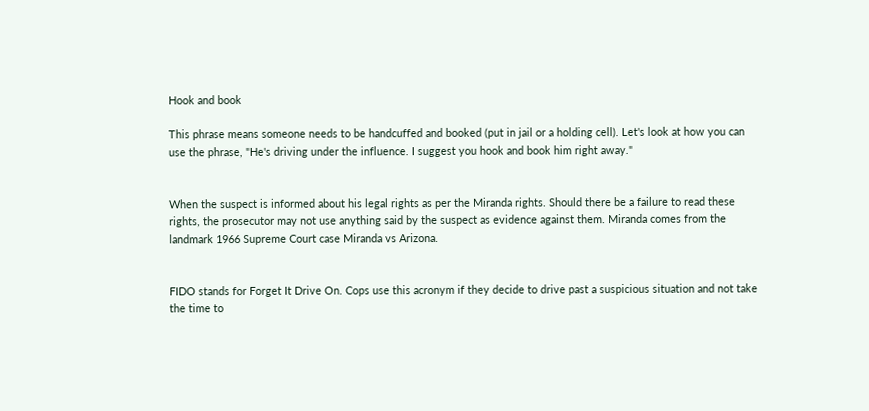Hook and book

This phrase means someone needs to be handcuffed and booked (put in jail or a holding cell). Let's look at how you can use the phrase, "He's driving under the influence. I suggest you hook and book him right away."


When the suspect is informed about his legal rights as per the Miranda rights. Should there be a failure to read these rights, the prosecutor may not use anything said by the suspect as evidence against them. Miranda comes from the landmark 1966 Supreme Court case Miranda vs Arizona.


FIDO stands for Forget It Drive On. Cops use this acronym if they decide to drive past a suspicious situation and not take the time to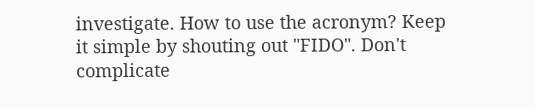investigate. How to use the acronym? Keep it simple by shouting out "FIDO". Don't complicate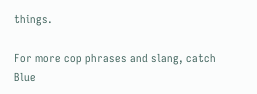things.

For more cop phrases and slang, catch Blue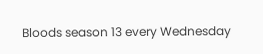Bloods season 13 every Wednesday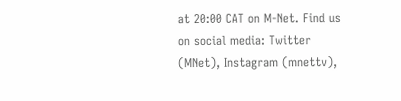at 20:00 CAT on M-Net. Find us on social media: Twitter (MNet), Instagram (mnettv),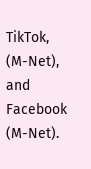TikTok, (M-Net), and Facebook (M-Net).